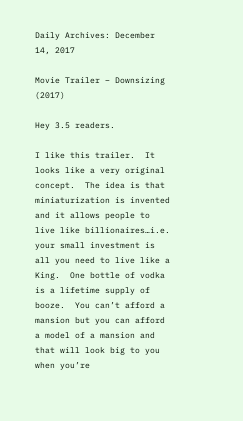Daily Archives: December 14, 2017

Movie Trailer – Downsizing (2017)

Hey 3.5 readers.

I like this trailer.  It looks like a very original concept.  The idea is that miniaturization is invented and it allows people to live like billionaires…i.e. your small investment is all you need to live like a King.  One bottle of vodka is a lifetime supply of booze.  You can’t afford a mansion but you can afford a model of a mansion and that will look big to you when you’re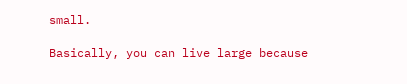small.

Basically, you can live large because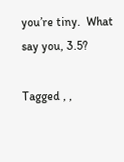you’re tiny.  What say you, 3.5?

Tagged , ,